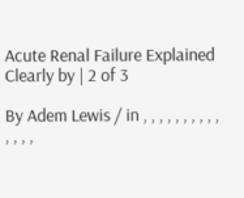Acute Renal Failure Explained Clearly by | 2 of 3

By Adem Lewis / in , , , , , , , , , , , , , ,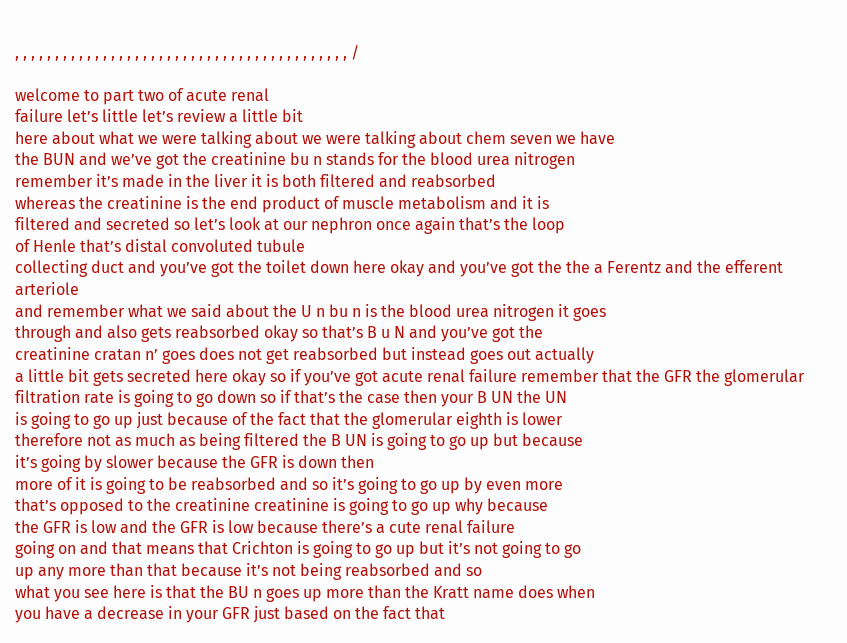, , , , , , , , , , , , , , , , , , , , , , , , , , , , , , , , , , , , , , , , , , /

welcome to part two of acute renal
failure let’s little let’s review a little bit
here about what we were talking about we were talking about chem seven we have
the BUN and we’ve got the creatinine bu n stands for the blood urea nitrogen
remember it’s made in the liver it is both filtered and reabsorbed
whereas the creatinine is the end product of muscle metabolism and it is
filtered and secreted so let’s look at our nephron once again that’s the loop
of Henle that’s distal convoluted tubule
collecting duct and you’ve got the toilet down here okay and you’ve got the the a Ferentz and the efferent arteriole
and remember what we said about the U n bu n is the blood urea nitrogen it goes
through and also gets reabsorbed okay so that’s B u N and you’ve got the
creatinine cratan n’ goes does not get reabsorbed but instead goes out actually
a little bit gets secreted here okay so if you’ve got acute renal failure remember that the GFR the glomerular
filtration rate is going to go down so if that’s the case then your B UN the UN
is going to go up just because of the fact that the glomerular eighth is lower
therefore not as much as being filtered the B UN is going to go up but because
it’s going by slower because the GFR is down then
more of it is going to be reabsorbed and so it’s going to go up by even more
that’s opposed to the creatinine creatinine is going to go up why because
the GFR is low and the GFR is low because there’s a cute renal failure
going on and that means that Crichton is going to go up but it’s not going to go
up any more than that because it’s not being reabsorbed and so
what you see here is that the BU n goes up more than the Kratt name does when
you have a decrease in your GFR just based on the fact that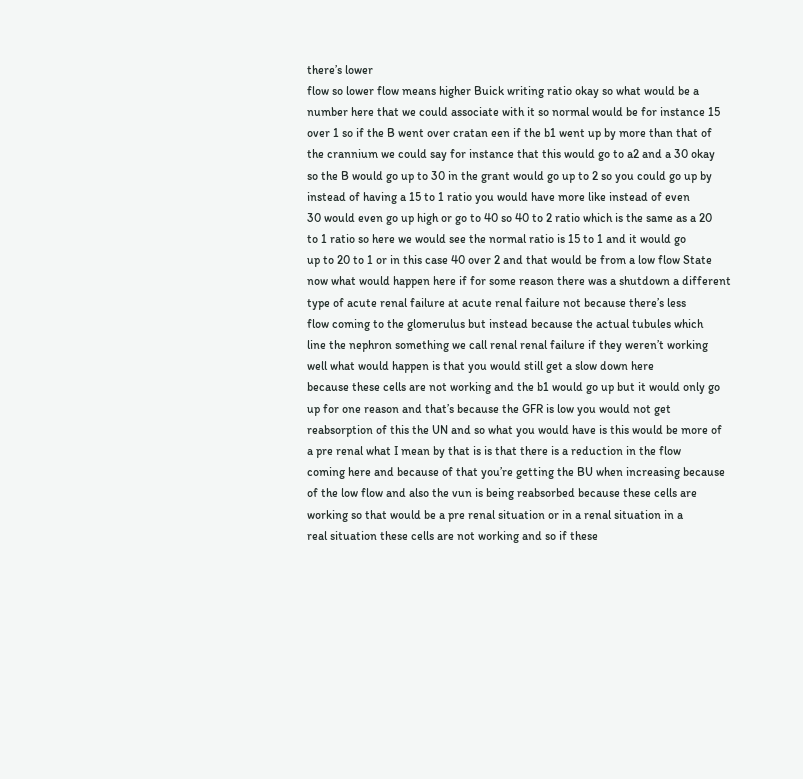there’s lower
flow so lower flow means higher Buick writing ratio okay so what would be a
number here that we could associate with it so normal would be for instance 15
over 1 so if the B went over cratan een if the b1 went up by more than that of
the crannium we could say for instance that this would go to a2 and a 30 okay
so the B would go up to 30 in the grant would go up to 2 so you could go up by
instead of having a 15 to 1 ratio you would have more like instead of even
30 would even go up high or go to 40 so 40 to 2 ratio which is the same as a 20
to 1 ratio so here we would see the normal ratio is 15 to 1 and it would go
up to 20 to 1 or in this case 40 over 2 and that would be from a low flow State
now what would happen here if for some reason there was a shutdown a different
type of acute renal failure at acute renal failure not because there’s less
flow coming to the glomerulus but instead because the actual tubules which
line the nephron something we call renal renal failure if they weren’t working
well what would happen is that you would still get a slow down here
because these cells are not working and the b1 would go up but it would only go
up for one reason and that’s because the GFR is low you would not get
reabsorption of this the UN and so what you would have is this would be more of
a pre renal what I mean by that is is that there is a reduction in the flow
coming here and because of that you’re getting the BU when increasing because
of the low flow and also the vun is being reabsorbed because these cells are
working so that would be a pre renal situation or in a renal situation in a
real situation these cells are not working and so if these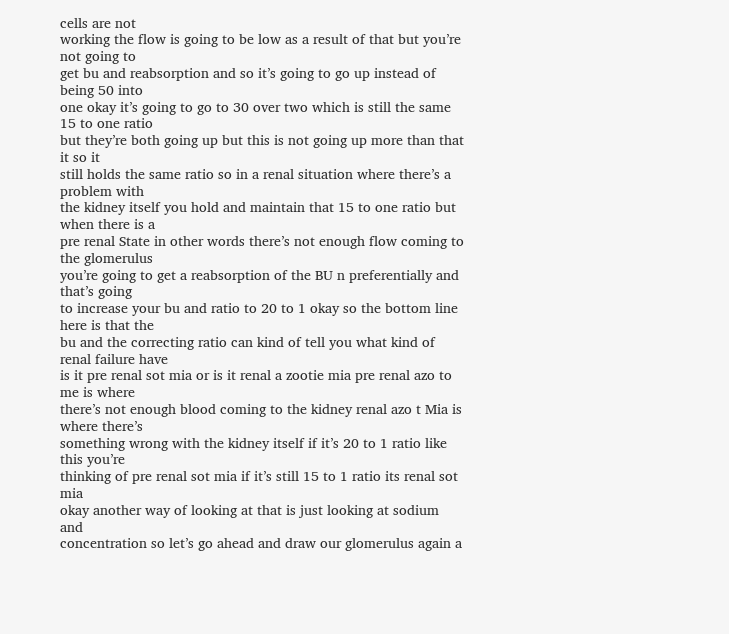cells are not
working the flow is going to be low as a result of that but you’re not going to
get bu and reabsorption and so it’s going to go up instead of being 50 into
one okay it’s going to go to 30 over two which is still the same 15 to one ratio
but they’re both going up but this is not going up more than that it so it
still holds the same ratio so in a renal situation where there’s a problem with
the kidney itself you hold and maintain that 15 to one ratio but when there is a
pre renal State in other words there’s not enough flow coming to the glomerulus
you’re going to get a reabsorption of the BU n preferentially and that’s going
to increase your bu and ratio to 20 to 1 okay so the bottom line here is that the
bu and the correcting ratio can kind of tell you what kind of renal failure have
is it pre renal sot mia or is it renal a zootie mia pre renal azo to me is where
there’s not enough blood coming to the kidney renal azo t Mia is where there’s
something wrong with the kidney itself if it’s 20 to 1 ratio like this you’re
thinking of pre renal sot mia if it’s still 15 to 1 ratio its renal sot mia
okay another way of looking at that is just looking at sodium and
concentration so let’s go ahead and draw our glomerulus again a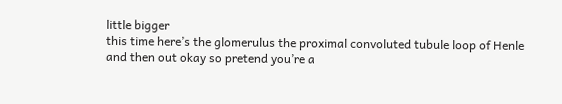little bigger
this time here’s the glomerulus the proximal convoluted tubule loop of Henle
and then out okay so pretend you’re a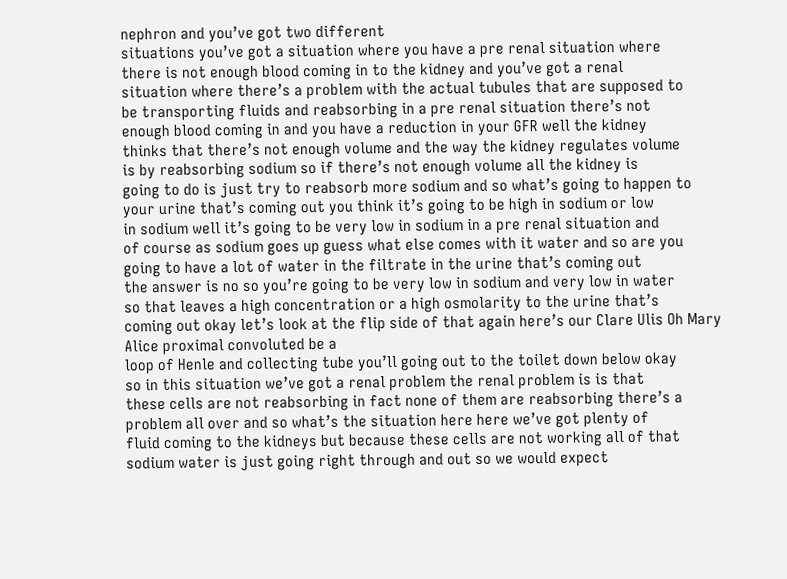nephron and you’ve got two different
situations you’ve got a situation where you have a pre renal situation where
there is not enough blood coming in to the kidney and you’ve got a renal
situation where there’s a problem with the actual tubules that are supposed to
be transporting fluids and reabsorbing in a pre renal situation there’s not
enough blood coming in and you have a reduction in your GFR well the kidney
thinks that there’s not enough volume and the way the kidney regulates volume
is by reabsorbing sodium so if there’s not enough volume all the kidney is
going to do is just try to reabsorb more sodium and so what’s going to happen to
your urine that’s coming out you think it’s going to be high in sodium or low
in sodium well it’s going to be very low in sodium in a pre renal situation and
of course as sodium goes up guess what else comes with it water and so are you
going to have a lot of water in the filtrate in the urine that’s coming out
the answer is no so you’re going to be very low in sodium and very low in water
so that leaves a high concentration or a high osmolarity to the urine that’s
coming out okay let’s look at the flip side of that again here’s our Clare Ulis Oh Mary Alice proximal convoluted be a
loop of Henle and collecting tube you’ll going out to the toilet down below okay
so in this situation we’ve got a renal problem the renal problem is is that
these cells are not reabsorbing in fact none of them are reabsorbing there’s a
problem all over and so what’s the situation here here we’ve got plenty of
fluid coming to the kidneys but because these cells are not working all of that
sodium water is just going right through and out so we would expect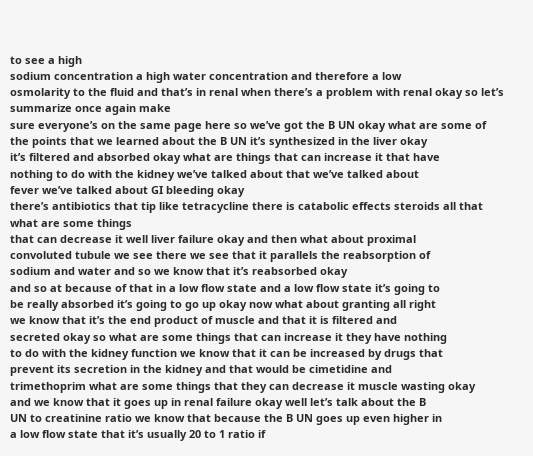to see a high
sodium concentration a high water concentration and therefore a low
osmolarity to the fluid and that’s in renal when there’s a problem with renal okay so let’s summarize once again make
sure everyone’s on the same page here so we’ve got the B UN okay what are some of
the points that we learned about the B UN it’s synthesized in the liver okay
it’s filtered and absorbed okay what are things that can increase it that have
nothing to do with the kidney we’ve talked about that we’ve talked about
fever we’ve talked about GI bleeding okay
there’s antibiotics that tip like tetracycline there is catabolic effects steroids all that what are some things
that can decrease it well liver failure okay and then what about proximal
convoluted tubule we see there we see that it parallels the reabsorption of
sodium and water and so we know that it’s reabsorbed okay
and so at because of that in a low flow state and a low flow state it’s going to
be really absorbed it’s going to go up okay now what about granting all right
we know that it’s the end product of muscle and that it is filtered and
secreted okay so what are some things that can increase it they have nothing
to do with the kidney function we know that it can be increased by drugs that
prevent its secretion in the kidney and that would be cimetidine and
trimethoprim what are some things that they can decrease it muscle wasting okay
and we know that it goes up in renal failure okay well let’s talk about the B
UN to creatinine ratio we know that because the B UN goes up even higher in
a low flow state that it’s usually 20 to 1 ratio if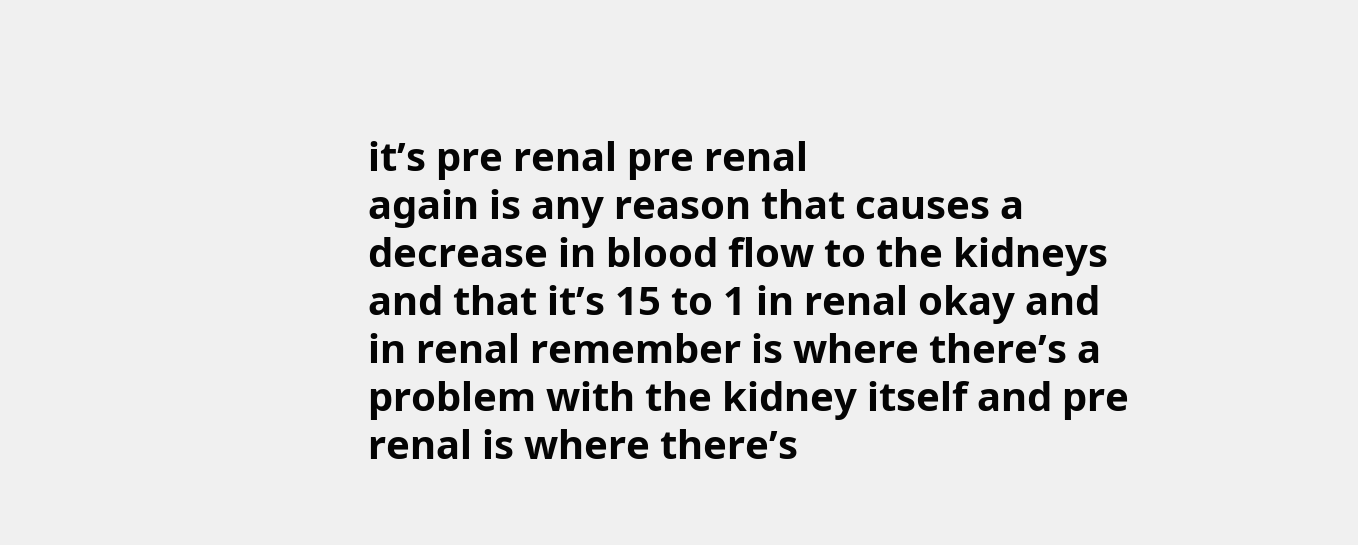it’s pre renal pre renal
again is any reason that causes a decrease in blood flow to the kidneys
and that it’s 15 to 1 in renal okay and in renal remember is where there’s a
problem with the kidney itself and pre renal is where there’s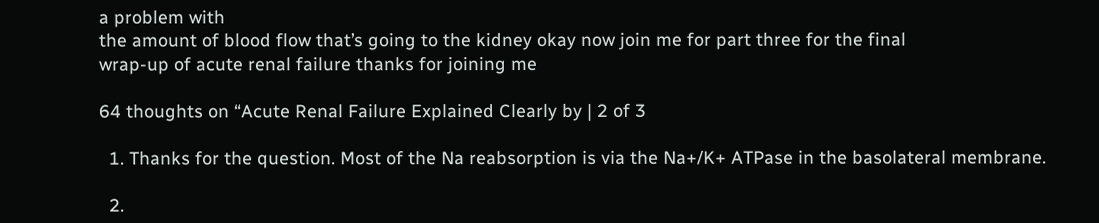a problem with
the amount of blood flow that’s going to the kidney okay now join me for part three for the final
wrap-up of acute renal failure thanks for joining me

64 thoughts on “Acute Renal Failure Explained Clearly by | 2 of 3

  1. Thanks for the question. Most of the Na reabsorption is via the Na+/K+ ATPase in the basolateral membrane.

  2.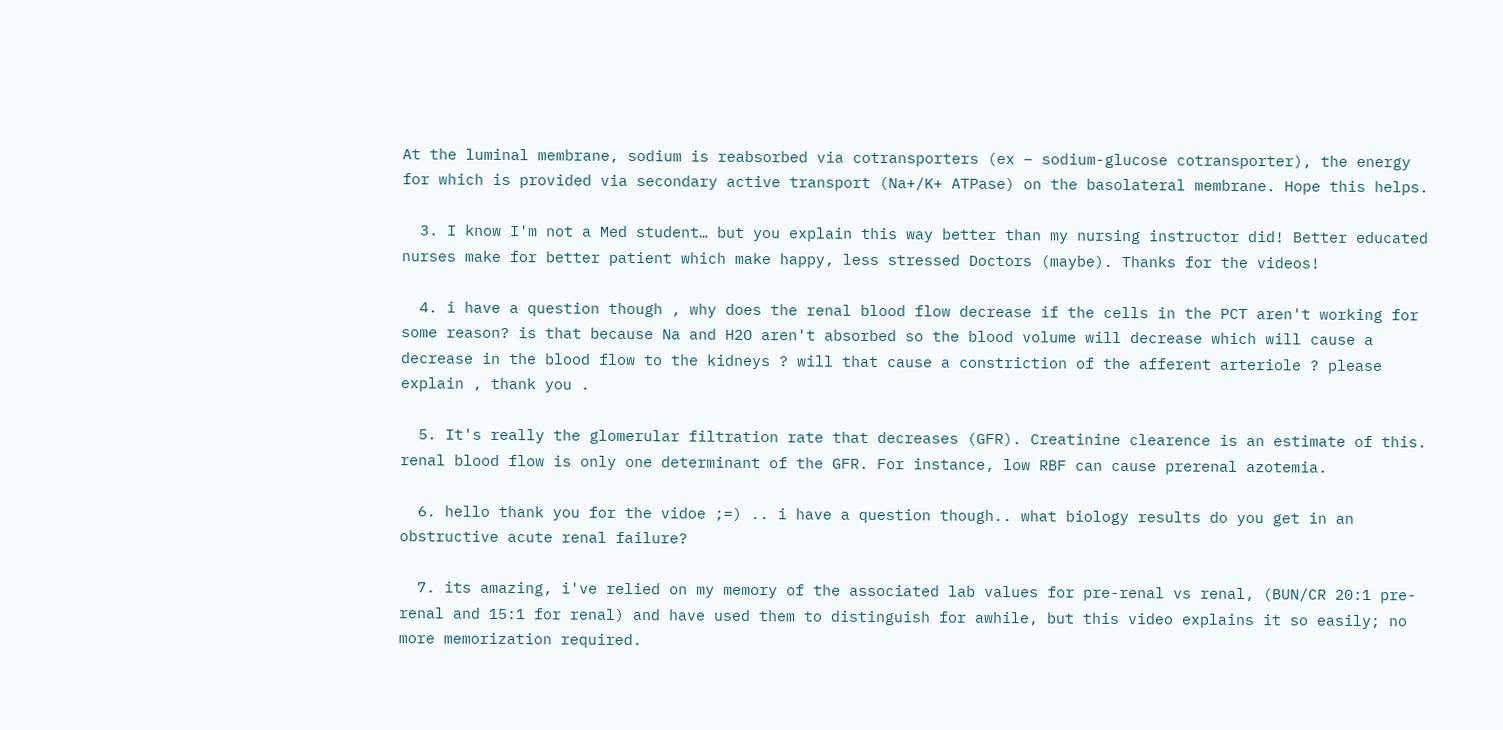At the luminal membrane, sodium is reabsorbed via cotransporters (ex – sodium-glucose cotransporter), the energy for which is provided via secondary active transport (Na+/K+ ATPase) on the basolateral membrane. Hope this helps.

  3. I know I'm not a Med student… but you explain this way better than my nursing instructor did! Better educated nurses make for better patient which make happy, less stressed Doctors (maybe). Thanks for the videos!

  4. i have a question though , why does the renal blood flow decrease if the cells in the PCT aren't working for some reason? is that because Na and H2O aren't absorbed so the blood volume will decrease which will cause a decrease in the blood flow to the kidneys ? will that cause a constriction of the afferent arteriole ? please explain , thank you .

  5. It's really the glomerular filtration rate that decreases (GFR). Creatinine clearence is an estimate of this. renal blood flow is only one determinant of the GFR. For instance, low RBF can cause prerenal azotemia.

  6. hello thank you for the vidoe ;=) .. i have a question though.. what biology results do you get in an obstructive acute renal failure?

  7. its amazing, i've relied on my memory of the associated lab values for pre-renal vs renal, (BUN/CR 20:1 pre-renal and 15:1 for renal) and have used them to distinguish for awhile, but this video explains it so easily; no more memorization required.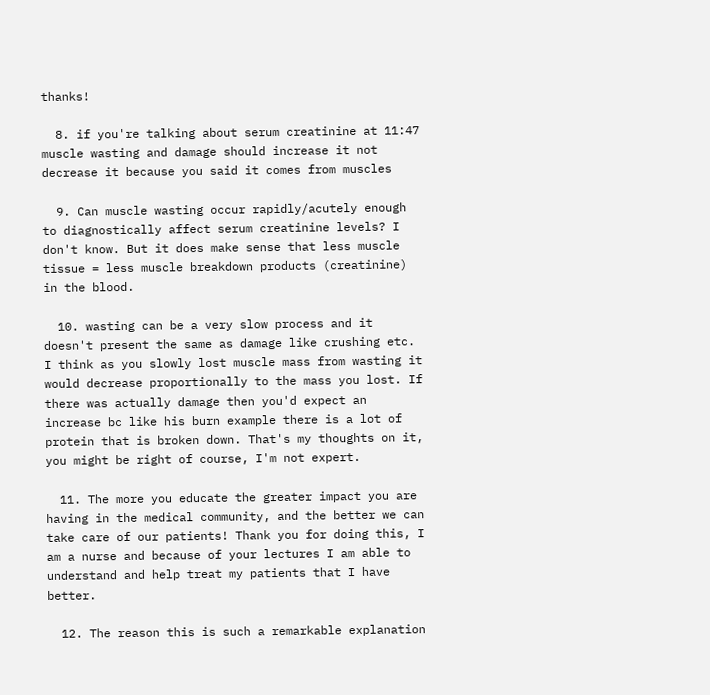thanks!

  8. if you're talking about serum creatinine at 11:47 muscle wasting and damage should increase it not decrease it because you said it comes from muscles

  9. Can muscle wasting occur rapidly/acutely enough to diagnostically affect serum creatinine levels? I don't know. But it does make sense that less muscle tissue = less muscle breakdown products (creatinine) in the blood.

  10. wasting can be a very slow process and it doesn't present the same as damage like crushing etc. I think as you slowly lost muscle mass from wasting it would decrease proportionally to the mass you lost. If there was actually damage then you'd expect an increase bc like his burn example there is a lot of protein that is broken down. That's my thoughts on it, you might be right of course, I'm not expert.

  11. The more you educate the greater impact you are having in the medical community, and the better we can take care of our patients! Thank you for doing this, I am a nurse and because of your lectures I am able to understand and help treat my patients that I have better.

  12. The reason this is such a remarkable explanation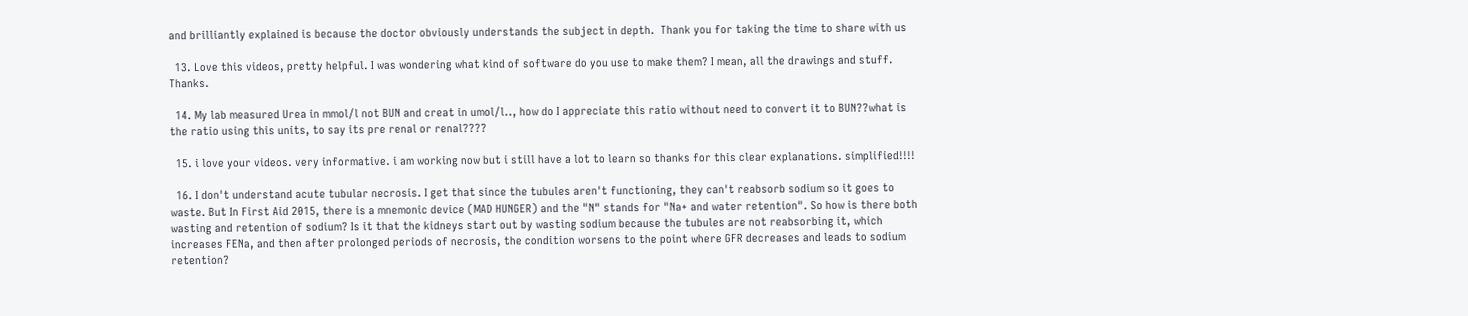and brilliantly explained is because the doctor obviously understands the subject in depth.  Thank you for taking the time to share with us

  13. Love this videos, pretty helpful. I was wondering what kind of software do you use to make them? I mean, all the drawings and stuff. Thanks.

  14. My lab measured Urea in mmol/l not BUN and creat in umol/l.., how do I appreciate this ratio without need to convert it to BUN??what is the ratio using this units, to say its pre renal or renal????

  15. i love your videos. very informative. i am working now but i still have a lot to learn so thanks for this clear explanations. simplified!!!!

  16. I don't understand acute tubular necrosis. I get that since the tubules aren't functioning, they can't reabsorb sodium so it goes to waste. But In First Aid 2015, there is a mnemonic device (MAD HUNGER) and the "N" stands for "Na+ and water retention". So how is there both wasting and retention of sodium? Is it that the kidneys start out by wasting sodium because the tubules are not reabsorbing it, which increases FENa, and then after prolonged periods of necrosis, the condition worsens to the point where GFR decreases and leads to sodium retention?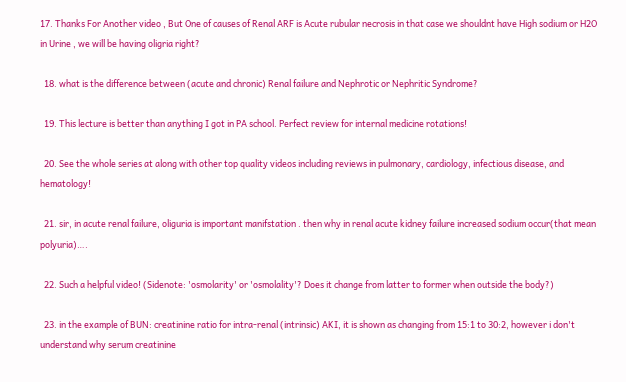17. Thanks For Another video , But One of causes of Renal ARF is Acute rubular necrosis in that case we shouldnt have High sodium or H2O in Urine , we will be having oligria right?

  18. what is the difference between (acute and chronic) Renal failure and Nephrotic or Nephritic Syndrome?

  19. This lecture is better than anything I got in PA school. Perfect review for internal medicine rotations!

  20. See the whole series at along with other top quality videos including reviews in pulmonary, cardiology, infectious disease, and hematology!

  21. sir, in acute renal failure, oliguria is important manifstation . then why in renal acute kidney failure increased sodium occur(that mean polyuria)….

  22. Such a helpful video! (Sidenote: 'osmolarity' or 'osmolality'? Does it change from latter to former when outside the body?)

  23. in the example of BUN: creatinine ratio for intra-renal (intrinsic) AKI, it is shown as changing from 15:1 to 30:2, however i don't understand why serum creatinine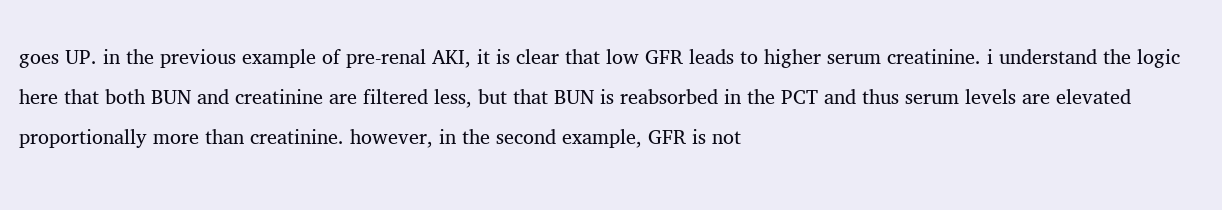goes UP. in the previous example of pre-renal AKI, it is clear that low GFR leads to higher serum creatinine. i understand the logic here that both BUN and creatinine are filtered less, but that BUN is reabsorbed in the PCT and thus serum levels are elevated proportionally more than creatinine. however, in the second example, GFR is not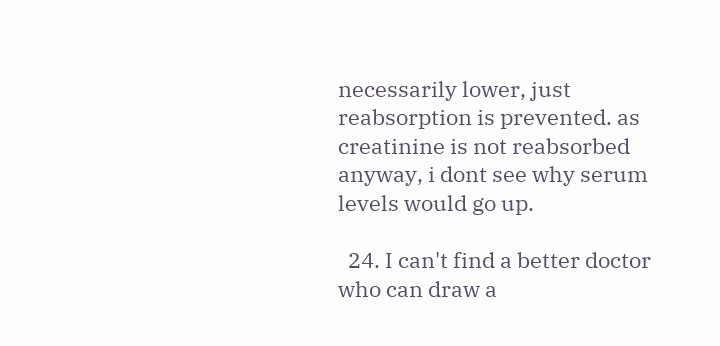necessarily lower, just reabsorption is prevented. as creatinine is not reabsorbed anyway, i dont see why serum levels would go up.

  24. I can't find a better doctor who can draw a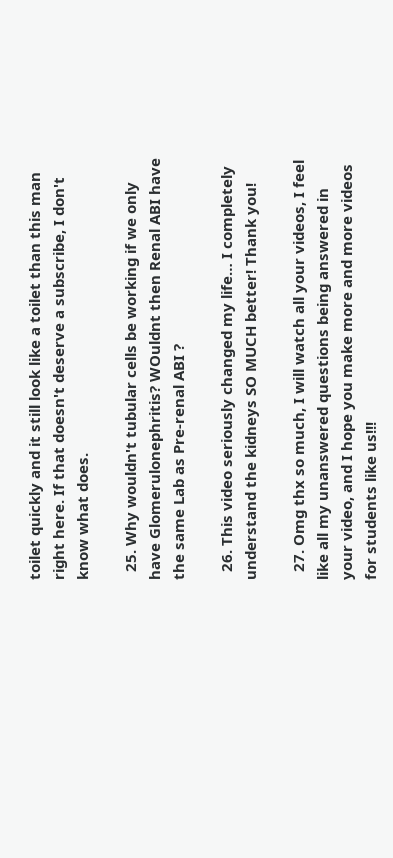toilet quickly and it still look like a toilet than this man right here. If that doesn't deserve a subscribe, I don't know what does.

  25. Why wouldn't tubular cells be working if we only have Glomerulonephritis? WOuldnt then Renal ABI have the same Lab as Pre-renal ABI ?

  26. This video seriously changed my life… I completely understand the kidneys SO MUCH better! Thank you!

  27. Omg thx so much, I will watch all your videos, I feel like all my unanswered questions being answered in your video, and I hope you make more and more videos for students like us!!!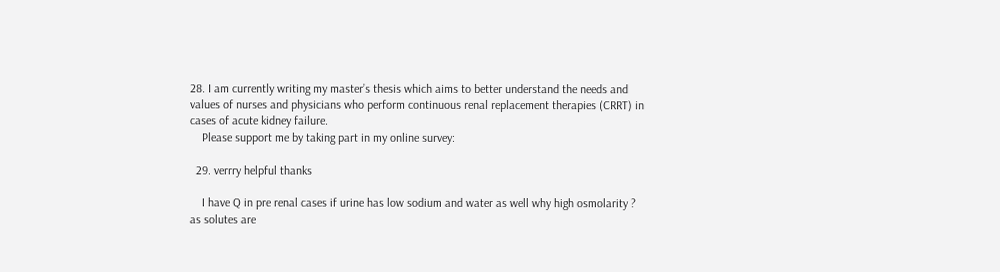28. I am currently writing my master’s thesis which aims to better understand the needs and values of nurses and physicians who perform continuous renal replacement therapies (CRRT) in cases of acute kidney failure.
    Please support me by taking part in my online survey:

  29. verrry helpful thanks

    I have Q in pre renal cases if urine has low sodium and water as well why high osmolarity ? as solutes are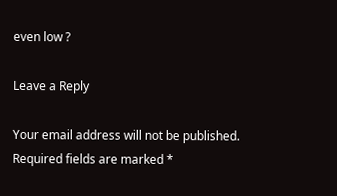even low ?

Leave a Reply

Your email address will not be published. Required fields are marked *